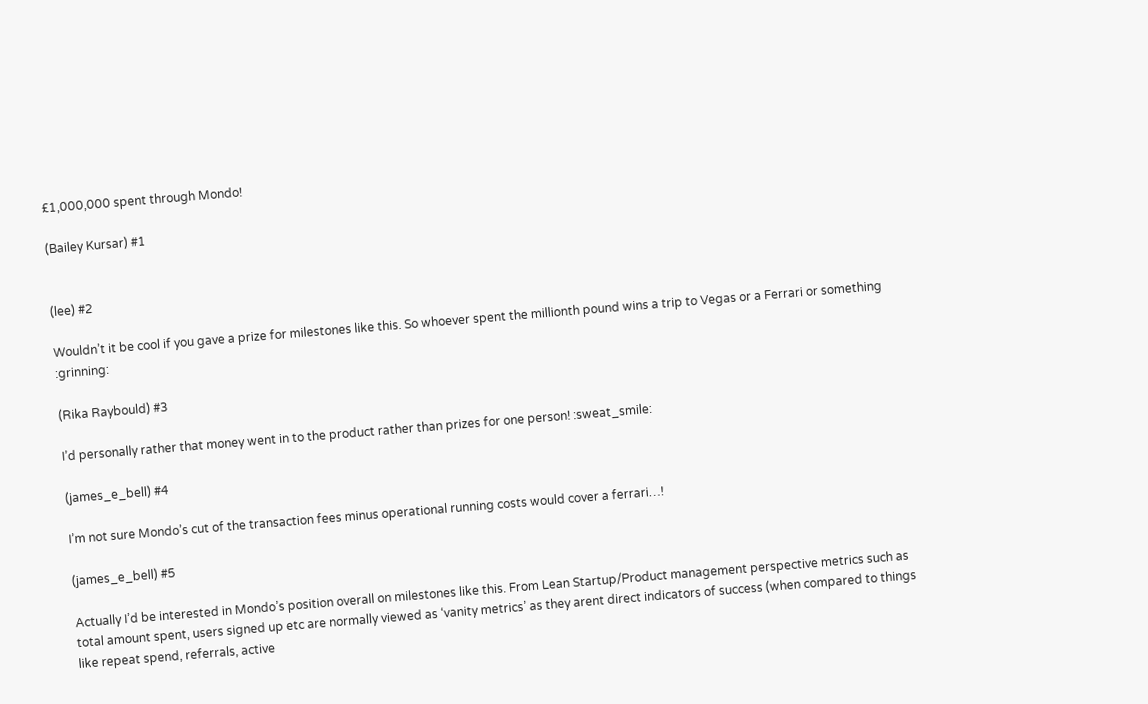£1,000,000 spent through Mondo!

(Bailey Kursar) #1


(lee) #2

Wouldn’t it be cool if you gave a prize for milestones like this. So whoever spent the millionth pound wins a trip to Vegas or a Ferrari or something :grinning:

(Rika Raybould) #3

I’d personally rather that money went in to the product rather than prizes for one person! :sweat_smile:

(james_e_bell) #4

I’m not sure Mondo’s cut of the transaction fees minus operational running costs would cover a ferrari…!

(james_e_bell) #5

Actually I’d be interested in Mondo’s position overall on milestones like this. From Lean Startup/Product management perspective metrics such as total amount spent, users signed up etc are normally viewed as ‘vanity metrics’ as they arent direct indicators of success (when compared to things like repeat spend, referrals, active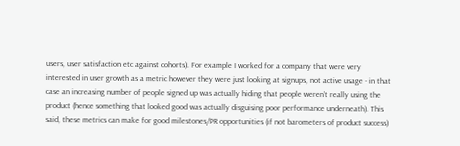users, user satisfaction etc against cohorts). For example I worked for a company that were very interested in user growth as a metric however they were just looking at signups, not active usage - in that case an increasing number of people signed up was actually hiding that people weren’t really using the product (hence something that looked good was actually disguising poor performance underneath). This said, these metrics can make for good milestones/PR opportunities (if not barometers of product success)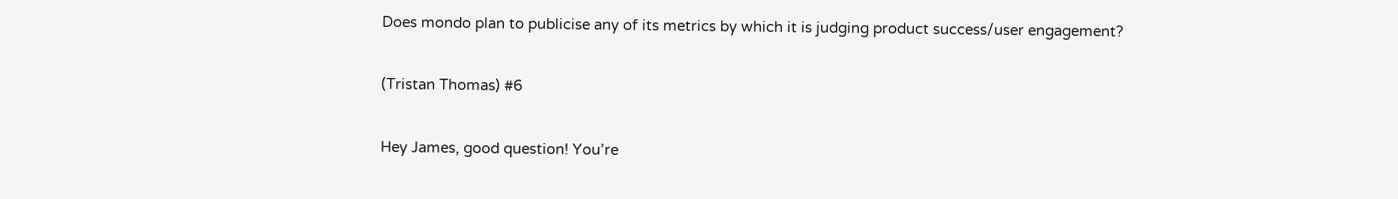Does mondo plan to publicise any of its metrics by which it is judging product success/user engagement?

(Tristan Thomas) #6

Hey James, good question! You’re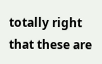totally right that these are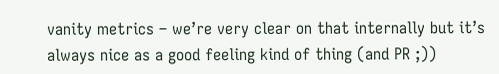vanity metrics – we’re very clear on that internally but it’s always nice as a good feeling kind of thing (and PR ;))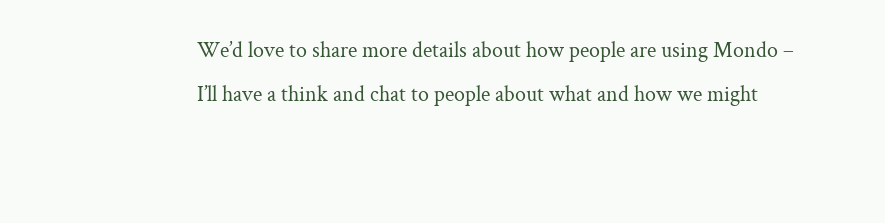We’d love to share more details about how people are using Mondo – I’ll have a think and chat to people about what and how we might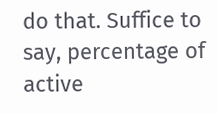do that. Suffice to say, percentage of active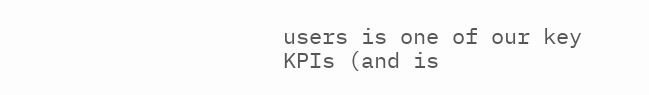users is one of our key KPIs (and is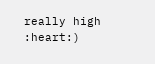really high :heart:)